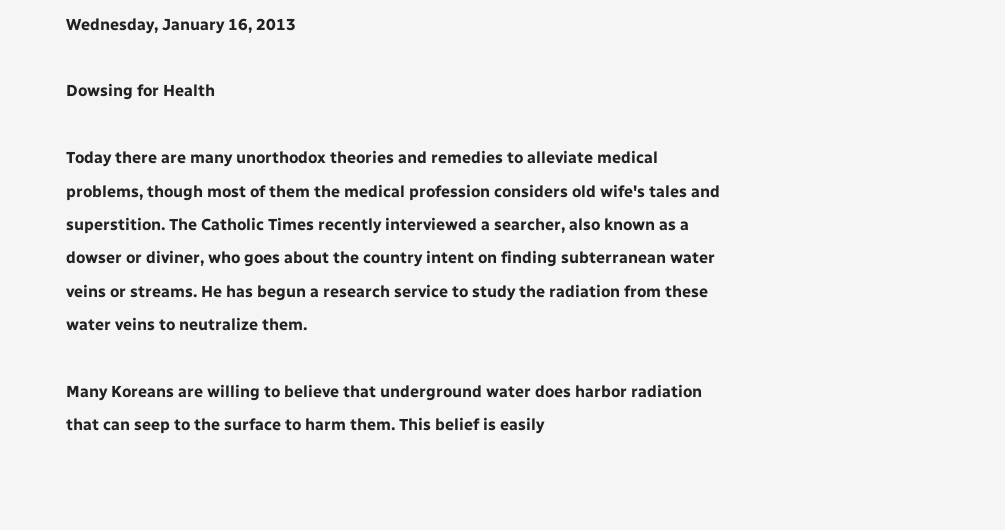Wednesday, January 16, 2013

Dowsing for Health

Today there are many unorthodox theories and remedies to alleviate medical problems, though most of them the medical profession considers old wife's tales and superstition. The Catholic Times recently interviewed a searcher, also known as a dowser or diviner, who goes about the country intent on finding subterranean water veins or streams. He has begun a research service to study the radiation from these water veins to neutralize them.

Many Koreans are willing to believe that underground water does harbor radiation that can seep to the surface to harm them. This belief is easily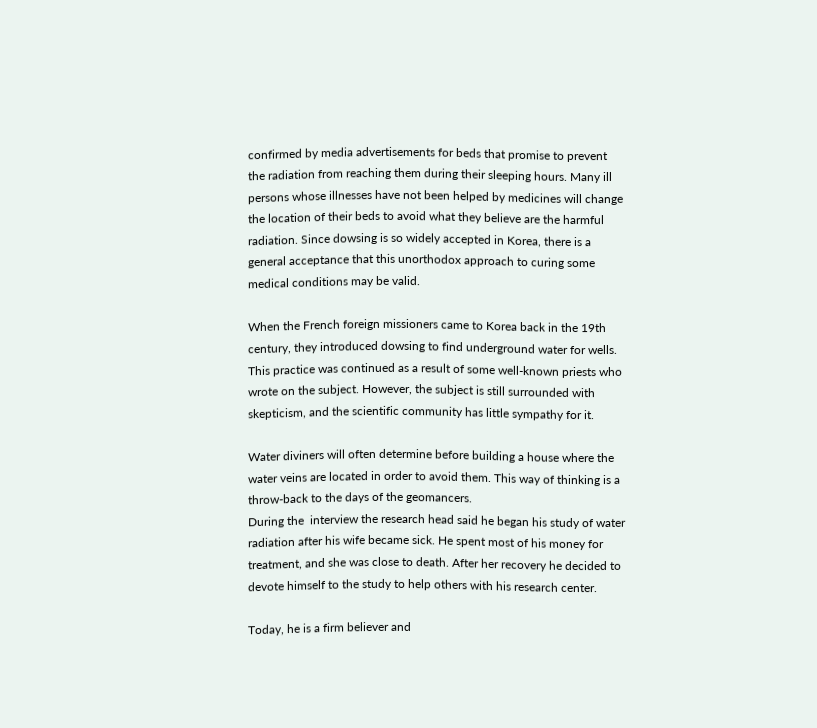confirmed by media advertisements for beds that promise to prevent the radiation from reaching them during their sleeping hours. Many ill persons whose illnesses have not been helped by medicines will change the location of their beds to avoid what they believe are the harmful radiation. Since dowsing is so widely accepted in Korea, there is a general acceptance that this unorthodox approach to curing some medical conditions may be valid.

When the French foreign missioners came to Korea back in the 19th century, they introduced dowsing to find underground water for wells. This practice was continued as a result of some well-known priests who wrote on the subject. However, the subject is still surrounded with skepticism, and the scientific community has little sympathy for it.

Water diviners will often determine before building a house where the water veins are located in order to avoid them. This way of thinking is a throw-back to the days of the geomancers.
During the  interview the research head said he began his study of water radiation after his wife became sick. He spent most of his money for treatment, and she was close to death. After her recovery he decided to devote himself to the study to help others with his research center.

Today, he is a firm believer and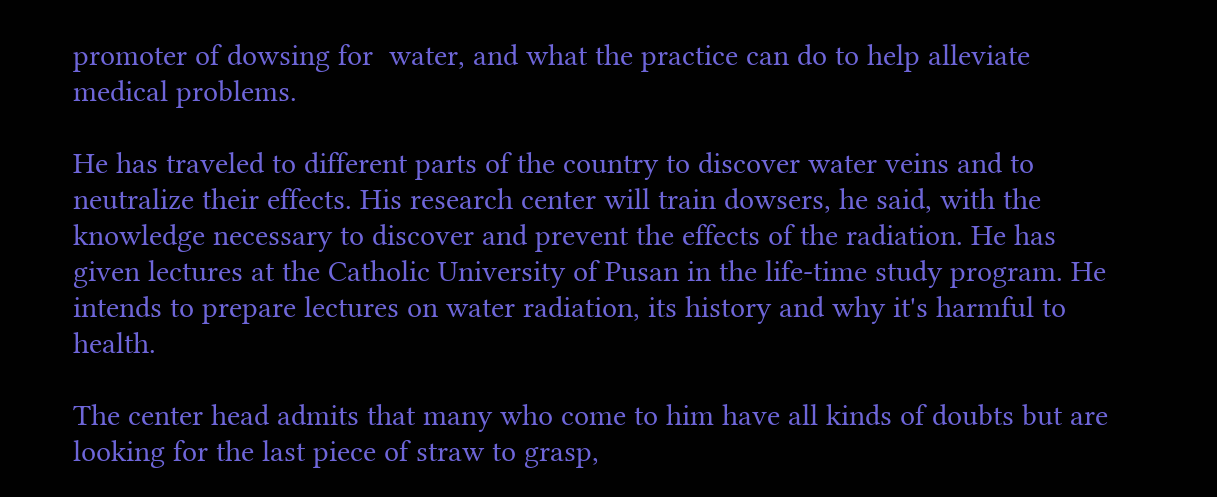promoter of dowsing for  water, and what the practice can do to help alleviate medical problems.

He has traveled to different parts of the country to discover water veins and to neutralize their effects. His research center will train dowsers, he said, with the knowledge necessary to discover and prevent the effects of the radiation. He has given lectures at the Catholic University of Pusan in the life-time study program. He intends to prepare lectures on water radiation, its history and why it's harmful to health.

The center head admits that many who come to him have all kinds of doubts but are looking for the last piece of straw to grasp,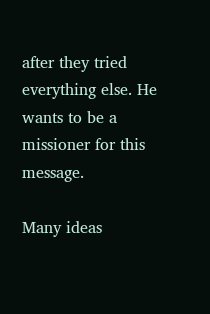after they tried everything else. He wants to be a missioner for this message.

Many ideas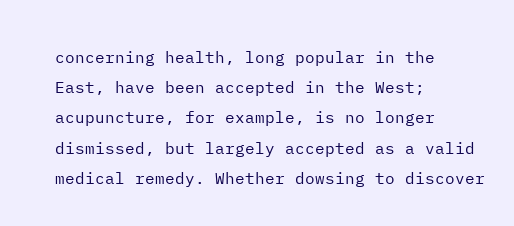concerning health, long popular in the East, have been accepted in the West; acupuncture, for example, is no longer dismissed, but largely accepted as a valid medical remedy. Whether dowsing to discover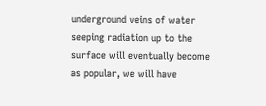underground veins of water seeping radiation up to the surface will eventually become as popular, we will have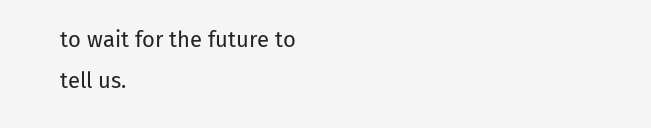to wait for the future to tell us.